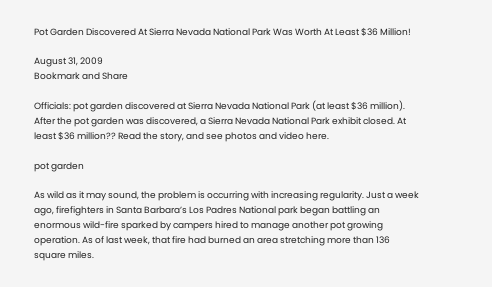Pot Garden Discovered At Sierra Nevada National Park Was Worth At Least $36 Million!

August 31, 2009
Bookmark and Share

Officials: pot garden discovered at Sierra Nevada National Park (at least $36 million). After the pot garden was discovered, a Sierra Nevada National Park exhibit closed. At least $36 million?? Read the story, and see photos and video here.

pot garden

As wild as it may sound, the problem is occurring with increasing regularity. Just a week ago, firefighters in Santa Barbara’s Los Padres National park began battling an enormous wild-fire sparked by campers hired to manage another pot growing operation. As of last week, that fire had burned an area stretching more than 136 square miles.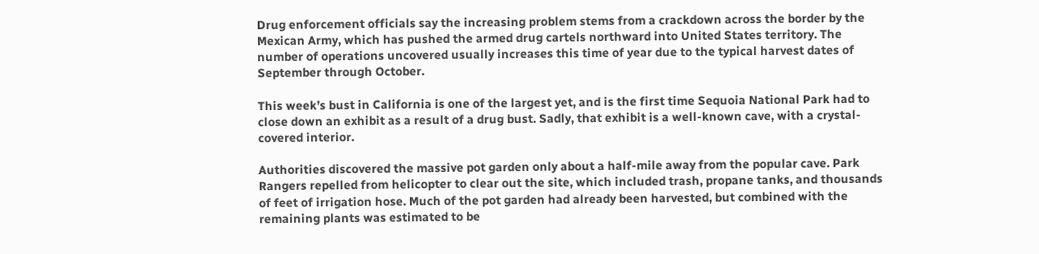Drug enforcement officials say the increasing problem stems from a crackdown across the border by the Mexican Army, which has pushed the armed drug cartels northward into United States territory. The number of operations uncovered usually increases this time of year due to the typical harvest dates of September through October.

This week’s bust in California is one of the largest yet, and is the first time Sequoia National Park had to close down an exhibit as a result of a drug bust. Sadly, that exhibit is a well-known cave, with a crystal-covered interior.

Authorities discovered the massive pot garden only about a half-mile away from the popular cave. Park Rangers repelled from helicopter to clear out the site, which included trash, propane tanks, and thousands of feet of irrigation hose. Much of the pot garden had already been harvested, but combined with the remaining plants was estimated to be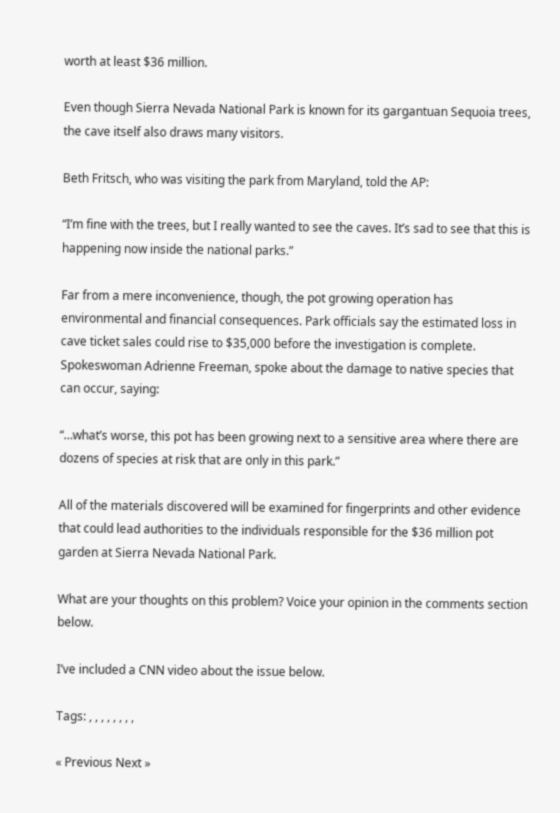worth at least $36 million.

Even though Sierra Nevada National Park is known for its gargantuan Sequoia trees, the cave itself also draws many visitors.

Beth Fritsch, who was visiting the park from Maryland, told the AP:

“I’m fine with the trees, but I really wanted to see the caves. It’s sad to see that this is happening now inside the national parks.”

Far from a mere inconvenience, though, the pot growing operation has environmental and financial consequences. Park officials say the estimated loss in cave ticket sales could rise to $35,000 before the investigation is complete.
Spokeswoman Adrienne Freeman, spoke about the damage to native species that can occur, saying:

“…what’s worse, this pot has been growing next to a sensitive area where there are dozens of species at risk that are only in this park.”

All of the materials discovered will be examined for fingerprints and other evidence that could lead authorities to the individuals responsible for the $36 million pot garden at Sierra Nevada National Park.

What are your thoughts on this problem? Voice your opinion in the comments section below.

I’ve included a CNN video about the issue below.

Tags: , , , , , , , ,

« Previous Next »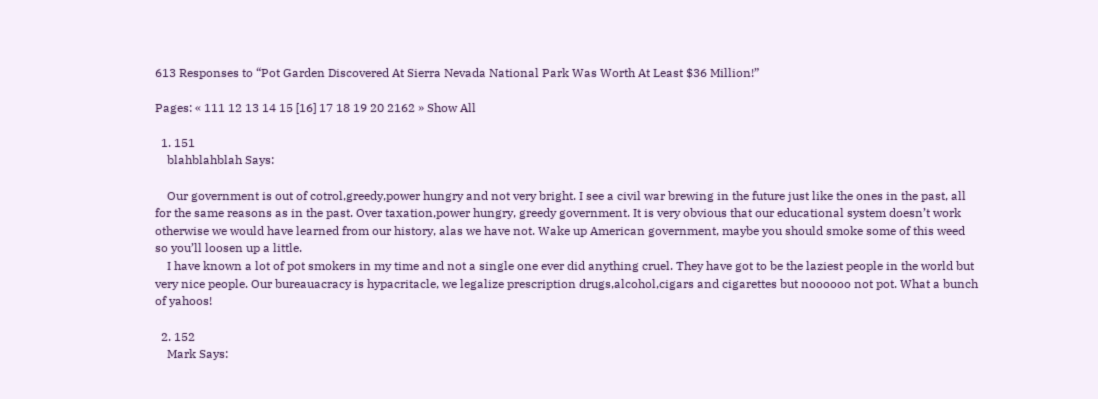613 Responses to “Pot Garden Discovered At Sierra Nevada National Park Was Worth At Least $36 Million!”

Pages: « 111 12 13 14 15 [16] 17 18 19 20 2162 » Show All

  1. 151
    blahblahblah Says:

    Our government is out of cotrol,greedy,power hungry and not very bright. I see a civil war brewing in the future just like the ones in the past, all for the same reasons as in the past. Over taxation,power hungry, greedy government. It is very obvious that our educational system doesn’t work otherwise we would have learned from our history, alas we have not. Wake up American government, maybe you should smoke some of this weed so you’ll loosen up a little.
    I have known a lot of pot smokers in my time and not a single one ever did anything cruel. They have got to be the laziest people in the world but very nice people. Our bureauacracy is hypacritacle, we legalize prescription drugs,alcohol,cigars and cigarettes but noooooo not pot. What a bunch of yahoos!

  2. 152
    Mark Says: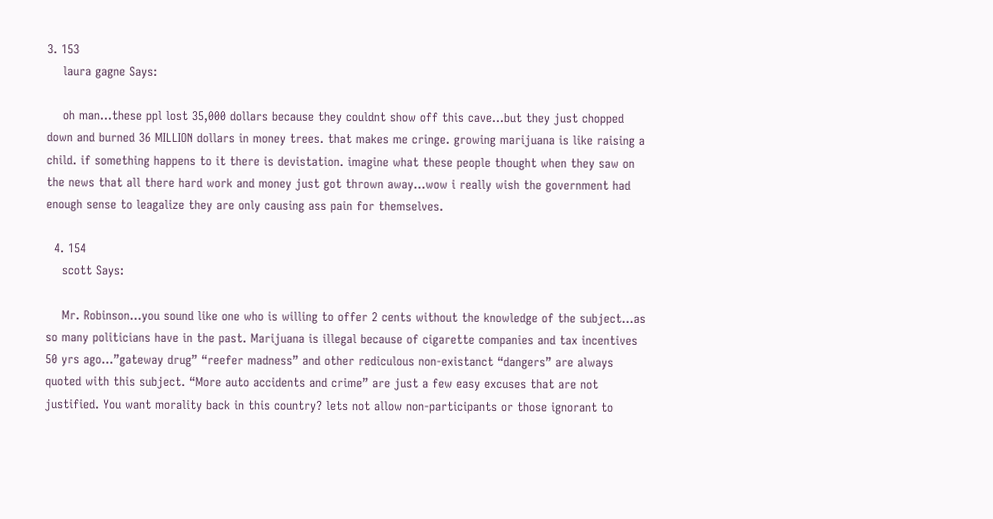3. 153
    laura gagne Says:

    oh man…these ppl lost 35,000 dollars because they couldnt show off this cave…but they just chopped down and burned 36 MILLION dollars in money trees. that makes me cringe. growing marijuana is like raising a child. if something happens to it there is devistation. imagine what these people thought when they saw on the news that all there hard work and money just got thrown away…wow i really wish the government had enough sense to leagalize they are only causing ass pain for themselves.

  4. 154
    scott Says:

    Mr. Robinson…you sound like one who is willing to offer 2 cents without the knowledge of the subject…as so many politicians have in the past. Marijuana is illegal because of cigarette companies and tax incentives 50 yrs ago…”gateway drug” “reefer madness” and other rediculous non-existanct “dangers” are always quoted with this subject. “More auto accidents and crime” are just a few easy excuses that are not justified. You want morality back in this country? lets not allow non-participants or those ignorant to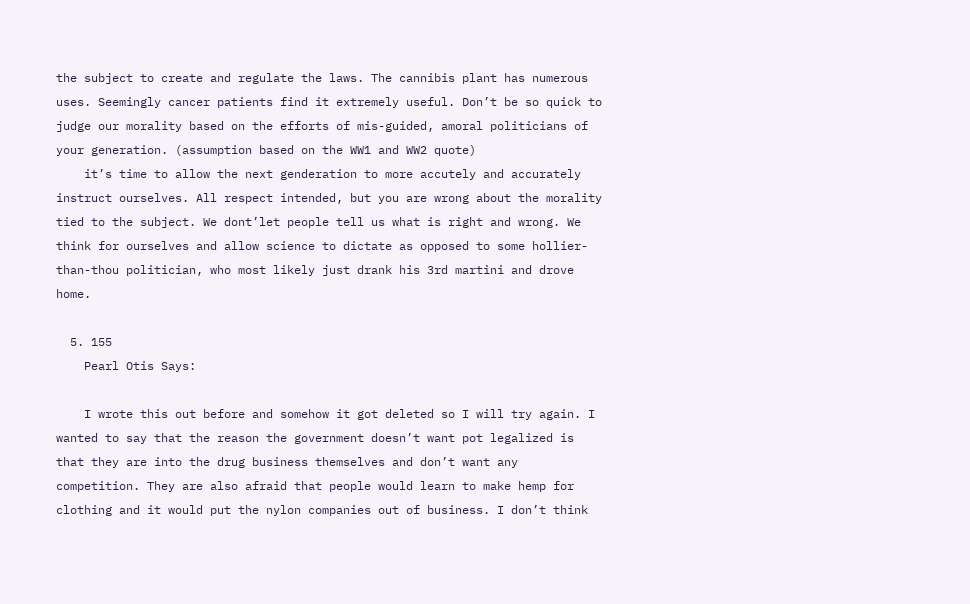the subject to create and regulate the laws. The cannibis plant has numerous uses. Seemingly cancer patients find it extremely useful. Don’t be so quick to judge our morality based on the efforts of mis-guided, amoral politicians of your generation. (assumption based on the WW1 and WW2 quote)
    it’s time to allow the next genderation to more accutely and accurately instruct ourselves. All respect intended, but you are wrong about the morality tied to the subject. We dont’let people tell us what is right and wrong. We think for ourselves and allow science to dictate as opposed to some hollier-than-thou politician, who most likely just drank his 3rd martini and drove home.

  5. 155
    Pearl Otis Says:

    I wrote this out before and somehow it got deleted so I will try again. I wanted to say that the reason the government doesn’t want pot legalized is that they are into the drug business themselves and don’t want any competition. They are also afraid that people would learn to make hemp for clothing and it would put the nylon companies out of business. I don’t think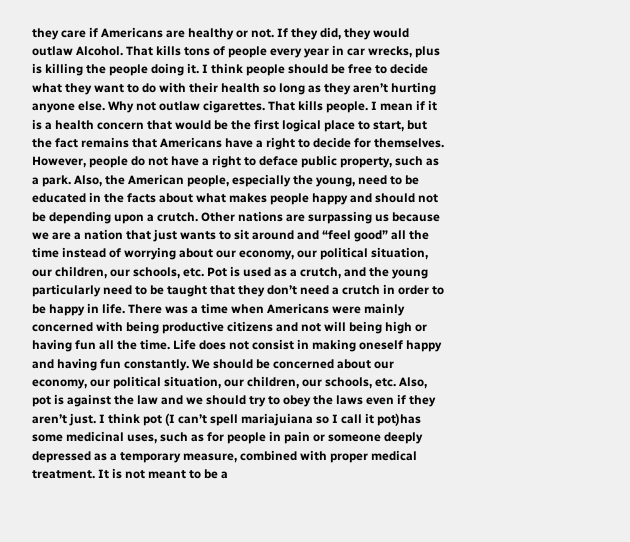they care if Americans are healthy or not. If they did, they would outlaw Alcohol. That kills tons of people every year in car wrecks, plus is killing the people doing it. I think people should be free to decide what they want to do with their health so long as they aren’t hurting anyone else. Why not outlaw cigarettes. That kills people. I mean if it is a health concern that would be the first logical place to start, but the fact remains that Americans have a right to decide for themselves. However, people do not have a right to deface public property, such as a park. Also, the American people, especially the young, need to be educated in the facts about what makes people happy and should not be depending upon a crutch. Other nations are surpassing us because we are a nation that just wants to sit around and “feel good” all the time instead of worrying about our economy, our political situation, our children, our schools, etc. Pot is used as a crutch, and the young particularly need to be taught that they don’t need a crutch in order to be happy in life. There was a time when Americans were mainly concerned with being productive citizens and not will being high or having fun all the time. Life does not consist in making oneself happy and having fun constantly. We should be concerned about our economy, our political situation, our children, our schools, etc. Also, pot is against the law and we should try to obey the laws even if they aren’t just. I think pot (I can’t spell mariajuiana so I call it pot)has some medicinal uses, such as for people in pain or someone deeply depressed as a temporary measure, combined with proper medical treatment. It is not meant to be a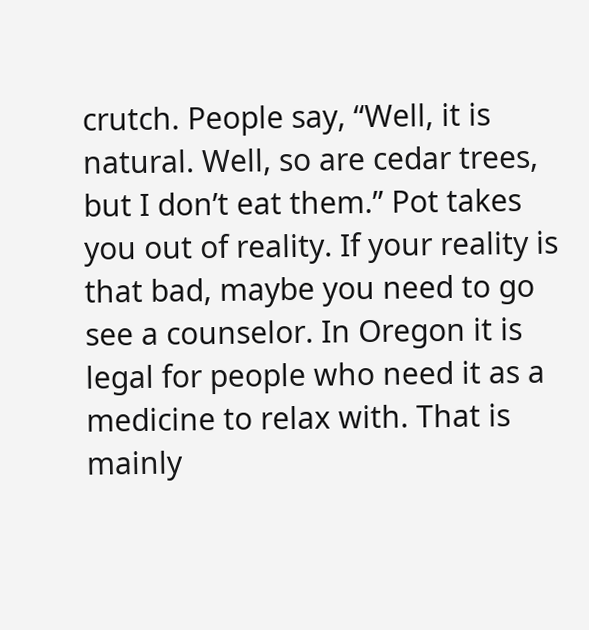crutch. People say, “Well, it is natural. Well, so are cedar trees, but I don’t eat them.” Pot takes you out of reality. If your reality is that bad, maybe you need to go see a counselor. In Oregon it is legal for people who need it as a medicine to relax with. That is mainly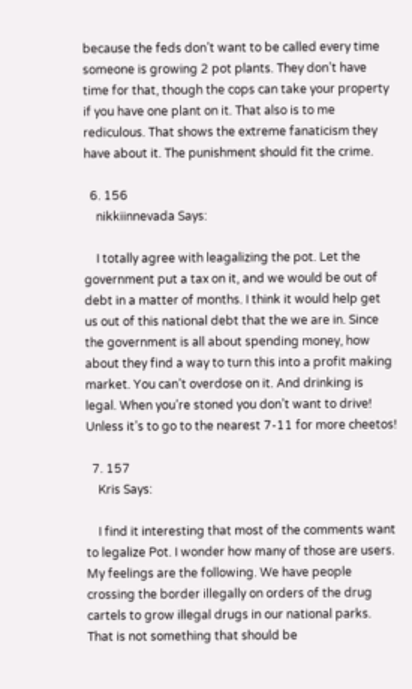because the feds don’t want to be called every time someone is growing 2 pot plants. They don’t have time for that, though the cops can take your property if you have one plant on it. That also is to me rediculous. That shows the extreme fanaticism they have about it. The punishment should fit the crime.

  6. 156
    nikkiinnevada Says:

    I totally agree with leagalizing the pot. Let the government put a tax on it, and we would be out of debt in a matter of months. I think it would help get us out of this national debt that the we are in. Since the government is all about spending money, how about they find a way to turn this into a profit making market. You can’t overdose on it. And drinking is legal. When you’re stoned you don’t want to drive! Unless it’s to go to the nearest 7-11 for more cheetos!

  7. 157
    Kris Says:

    I find it interesting that most of the comments want to legalize Pot. I wonder how many of those are users. My feelings are the following. We have people crossing the border illegally on orders of the drug cartels to grow illegal drugs in our national parks. That is not something that should be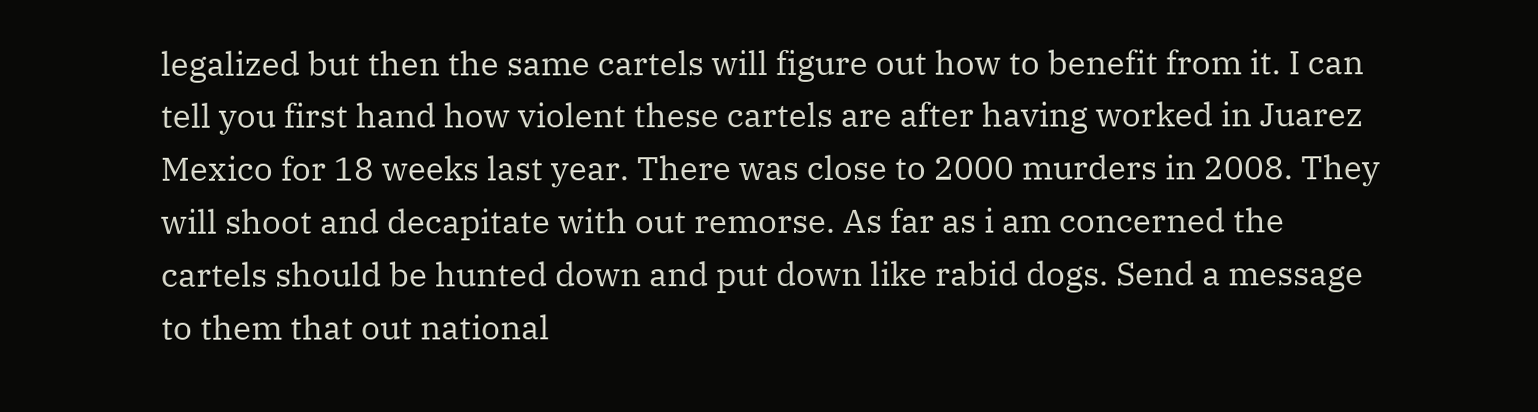legalized but then the same cartels will figure out how to benefit from it. I can tell you first hand how violent these cartels are after having worked in Juarez Mexico for 18 weeks last year. There was close to 2000 murders in 2008. They will shoot and decapitate with out remorse. As far as i am concerned the cartels should be hunted down and put down like rabid dogs. Send a message to them that out national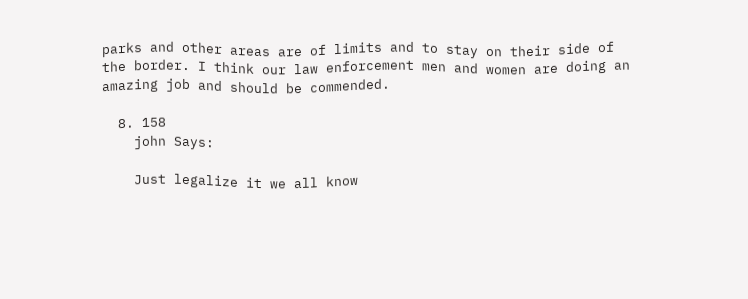parks and other areas are of limits and to stay on their side of the border. I think our law enforcement men and women are doing an amazing job and should be commended.

  8. 158
    john Says:

    Just legalize it we all know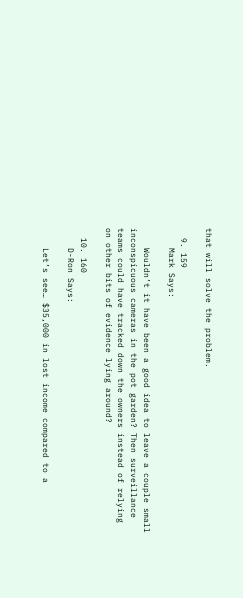that will solve the problem.

  9. 159
    Mark Says:

    Wouldn’t it have been a good idea to leave a couple small inconspicuous cameras in the pot garden? Then surveillance teams could have tracked down the owners instead of relying on other bits of evidence lying around?

  10. 160
    D-Ron Says:

    Let’s see… $35,000 in lost income compared to a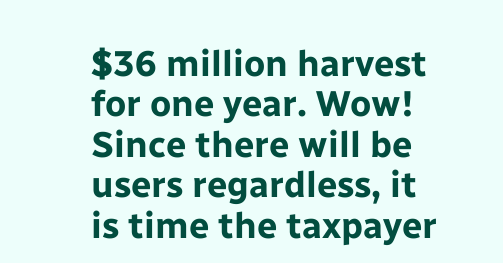$36 million harvest for one year. Wow! Since there will be users regardless, it is time the taxpayer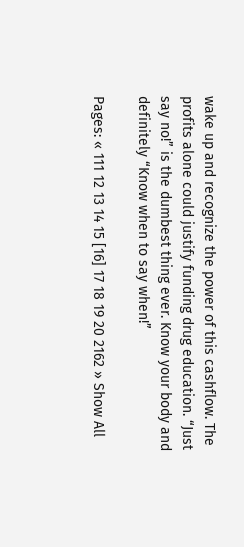wake up and recognize the power of this cashflow. The profits alone could justify funding drug education. “Just say no!” is the dumbest thing ever. Know your body and definitely “Know when to say when!”

Pages: « 111 12 13 14 15 [16] 17 18 19 20 2162 » Show All